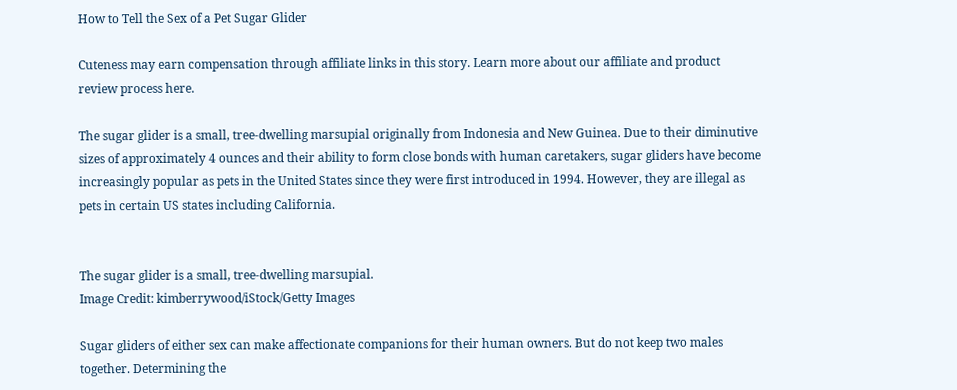How to Tell the Sex of a Pet Sugar Glider

Cuteness may earn compensation through affiliate links in this story. Learn more about our affiliate and product review process here.

The sugar glider is a small, tree-dwelling marsupial originally from Indonesia and New Guinea. Due to their diminutive sizes of approximately 4 ounces and their ability to form close bonds with human caretakers, sugar gliders have become increasingly popular as pets in the United States since they were first introduced in 1994. However, they are illegal as pets in certain US states including California.


The sugar glider is a small, tree-dwelling marsupial.
Image Credit: kimberrywood/iStock/Getty Images

Sugar gliders of either sex can make affectionate companions for their human owners. But do not keep two males together. Determining the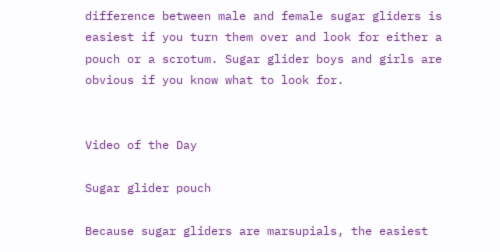difference between male and female sugar gliders is easiest if you turn them over and look for either a pouch or a scrotum. Sugar glider boys and girls are obvious if you know what to look for.


Video of the Day

Sugar glider pouch

Because sugar gliders are marsupials, the easiest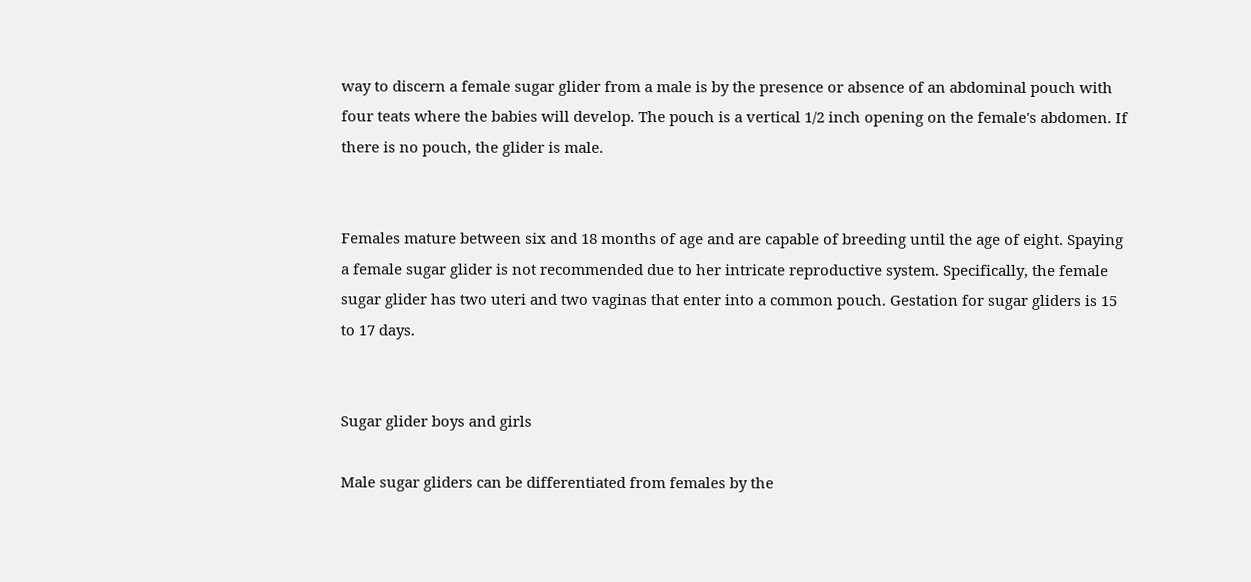way to discern a female sugar glider from a male is by the presence or absence of an abdominal pouch with four teats where the babies will develop. The pouch is a vertical 1/2 inch opening on the female's abdomen. If there is no pouch, the glider is male.


Females mature between six and 18 months of age and are capable of breeding until the age of eight. Spaying a female sugar glider is not recommended due to her intricate reproductive system. Specifically, the female sugar glider has two uteri and two vaginas that enter into a common pouch. Gestation for sugar gliders is 15 to 17 days.


Sugar glider boys and girls

Male sugar gliders can be differentiated from females by the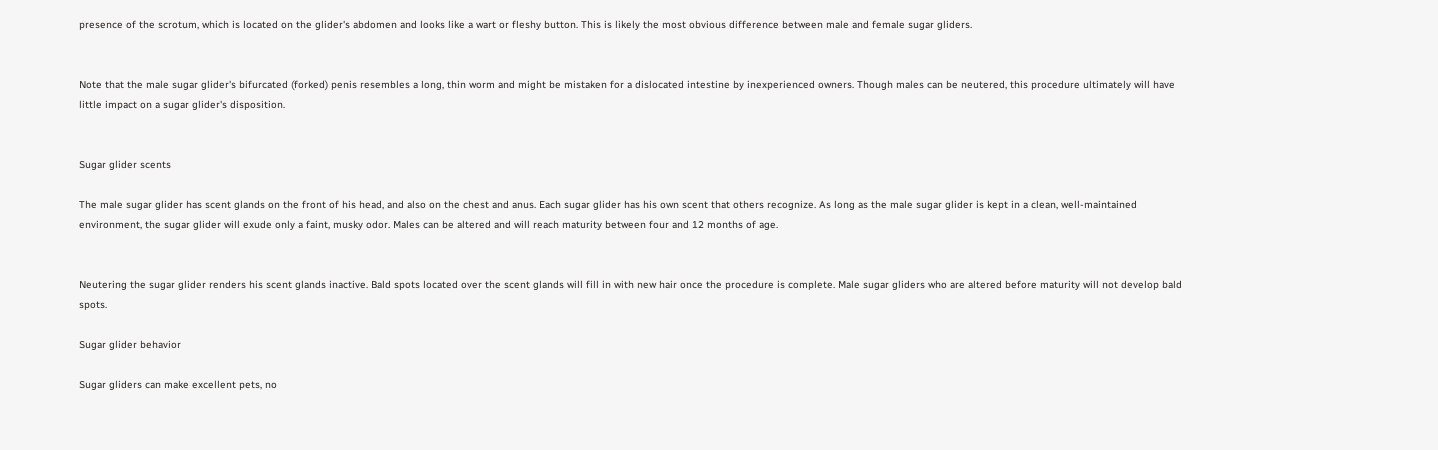presence of the scrotum, which is located on the glider's abdomen and looks like a wart or fleshy button. This is likely the most obvious difference between male and female sugar gliders.


Note that the male sugar glider's bifurcated (forked) penis resembles a long, thin worm and might be mistaken for a dislocated intestine by inexperienced owners. Though males can be neutered, this procedure ultimately will have little impact on a sugar glider's disposition.


Sugar glider scents

The male sugar glider has scent glands on the front of his head, and also on the chest and anus. Each sugar glider has his own scent that others recognize. As long as the male sugar glider is kept in a clean, well-maintained environment, the sugar glider will exude only a faint, musky odor. Males can be altered and will reach maturity between four and 12 months of age.


Neutering the sugar glider renders his scent glands inactive. Bald spots located over the scent glands will fill in with new hair once the procedure is complete. Male sugar gliders who are altered before maturity will not develop bald spots.

Sugar glider behavior

Sugar gliders can make excellent pets, no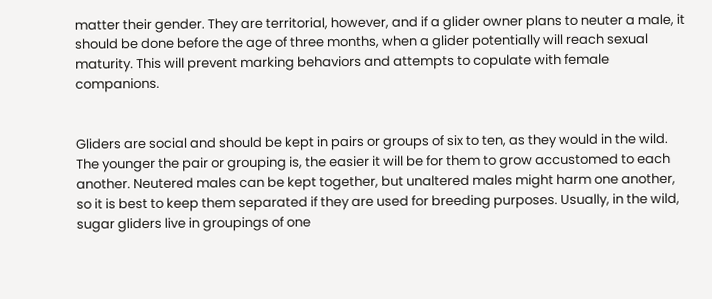matter their gender. They are territorial, however, and if a glider owner plans to neuter a male, it should be done before the age of three months, when a glider potentially will reach sexual maturity. This will prevent marking behaviors and attempts to copulate with female companions.


Gliders are social and should be kept in pairs or groups of six to ten, as they would in the wild. The younger the pair or grouping is, the easier it will be for them to grow accustomed to each another. Neutered males can be kept together, but unaltered males might harm one another, so it is best to keep them separated if they are used for breeding purposes. Usually, in the wild, sugar gliders live in groupings of one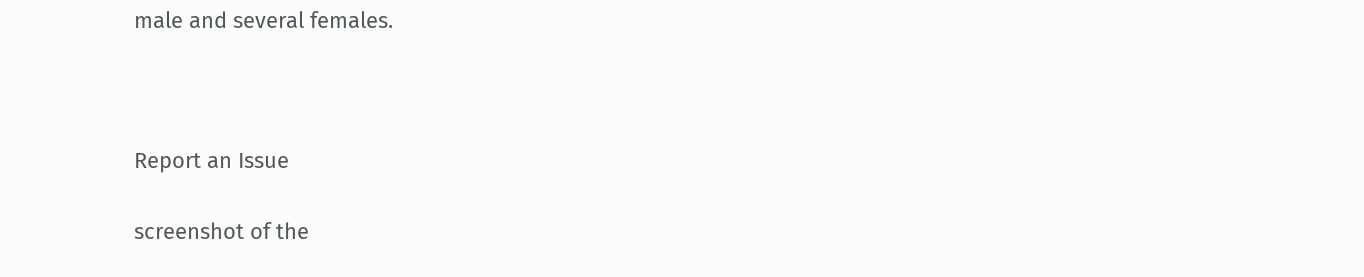male and several females.



Report an Issue

screenshot of the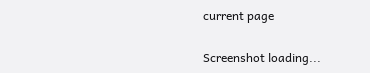current page

Screenshot loading...